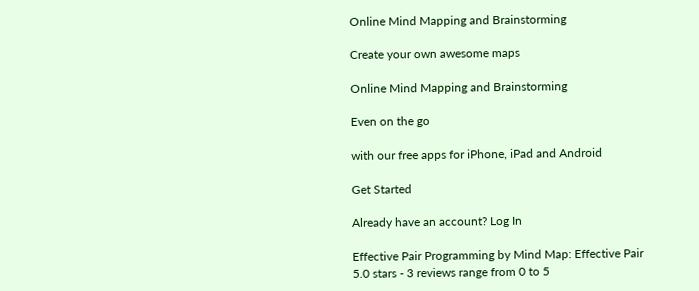Online Mind Mapping and Brainstorming

Create your own awesome maps

Online Mind Mapping and Brainstorming

Even on the go

with our free apps for iPhone, iPad and Android

Get Started

Already have an account? Log In

Effective Pair Programming by Mind Map: Effective Pair
5.0 stars - 3 reviews range from 0 to 5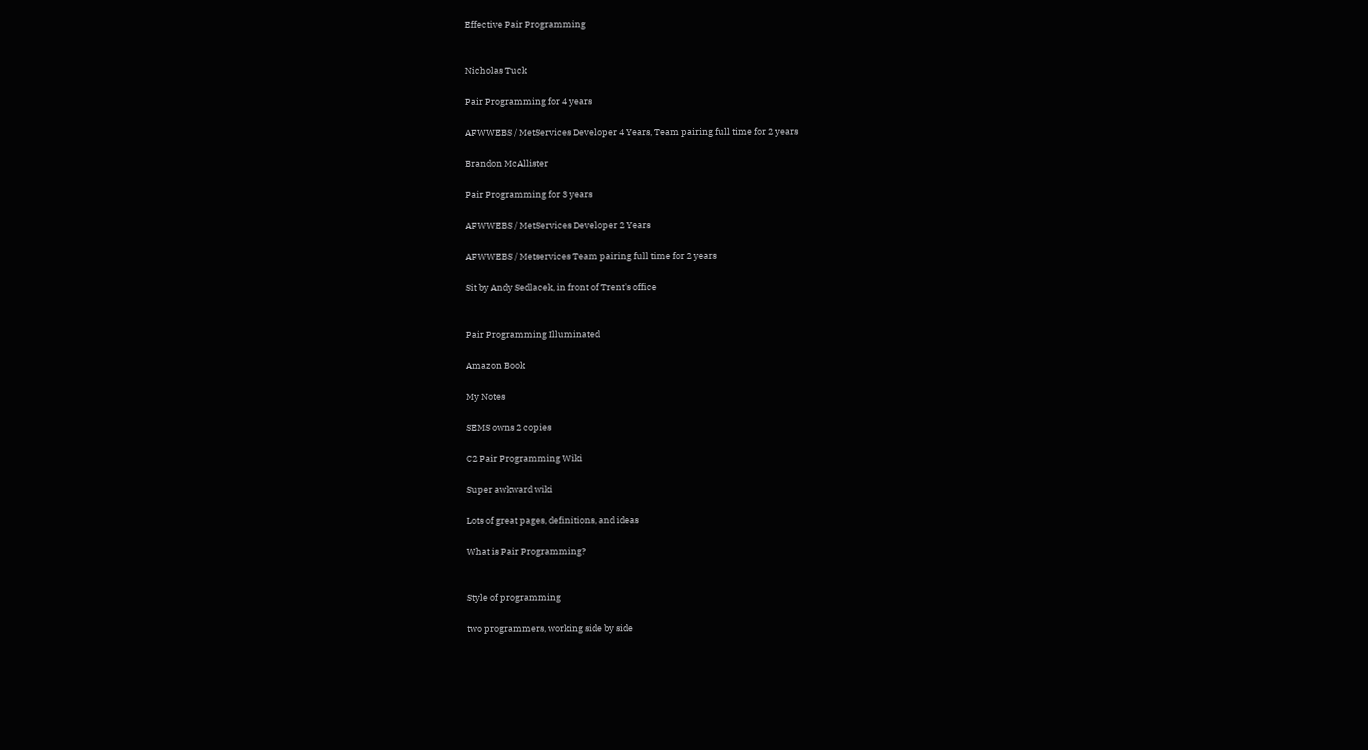Effective Pair Programming


Nicholas Tuck

Pair Programming for 4 years

AFWWEBS / MetServices Developer 4 Years, Team pairing full time for 2 years

Brandon McAllister

Pair Programming for 3 years

AFWWEBS / MetServices Developer 2 Years

AFWWEBS / Metservices Team pairing full time for 2 years

Sit by Andy Sedlacek, in front of Trent's office


Pair Programming Illuminated

Amazon Book

My Notes

SEMS owns 2 copies

C2 Pair Programming Wiki

Super awkward wiki

Lots of great pages, definitions, and ideas

What is Pair Programming?


Style of programming

two programmers, working side by side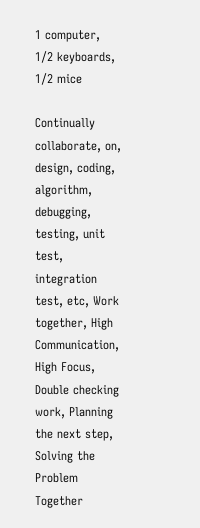1 computer, 1/2 keyboards, 1/2 mice

Continually collaborate, on, design, coding, algorithm, debugging, testing, unit test, integration test, etc, Work together, High Communication, High Focus, Double checking work, Planning the next step, Solving the Problem Together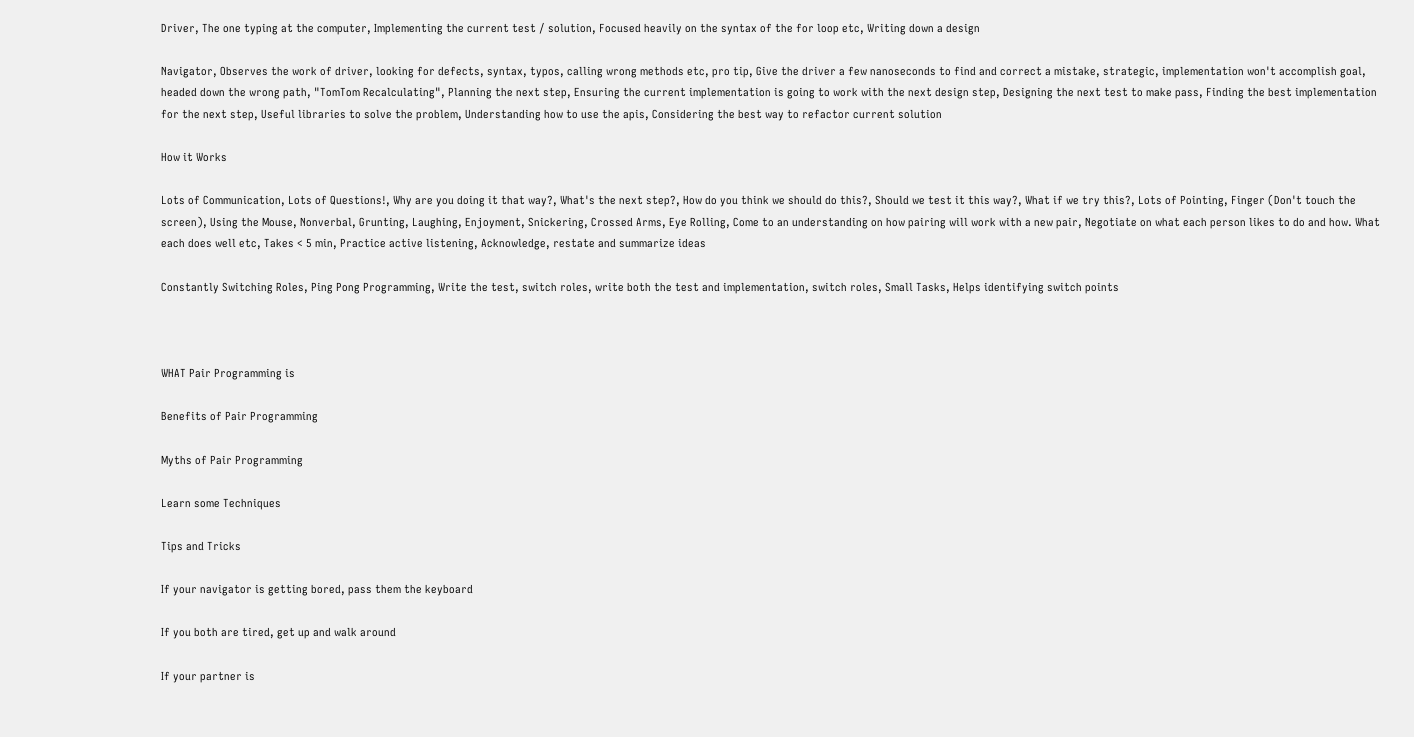Driver, The one typing at the computer, Implementing the current test / solution, Focused heavily on the syntax of the for loop etc, Writing down a design

Navigator, Observes the work of driver, looking for defects, syntax, typos, calling wrong methods etc, pro tip, Give the driver a few nanoseconds to find and correct a mistake, strategic, implementation won't accomplish goal, headed down the wrong path, "TomTom Recalculating", Planning the next step, Ensuring the current implementation is going to work with the next design step, Designing the next test to make pass, Finding the best implementation for the next step, Useful libraries to solve the problem, Understanding how to use the apis, Considering the best way to refactor current solution

How it Works

Lots of Communication, Lots of Questions!, Why are you doing it that way?, What's the next step?, How do you think we should do this?, Should we test it this way?, What if we try this?, Lots of Pointing, Finger (Don't touch the screen), Using the Mouse, Nonverbal, Grunting, Laughing, Enjoyment, Snickering, Crossed Arms, Eye Rolling, Come to an understanding on how pairing will work with a new pair, Negotiate on what each person likes to do and how. What each does well etc, Takes < 5 min, Practice active listening, Acknowledge, restate and summarize ideas

Constantly Switching Roles, Ping Pong Programming, Write the test, switch roles, write both the test and implementation, switch roles, Small Tasks, Helps identifying switch points



WHAT Pair Programming is

Benefits of Pair Programming

Myths of Pair Programming

Learn some Techniques

Tips and Tricks

If your navigator is getting bored, pass them the keyboard

If you both are tired, get up and walk around

If your partner is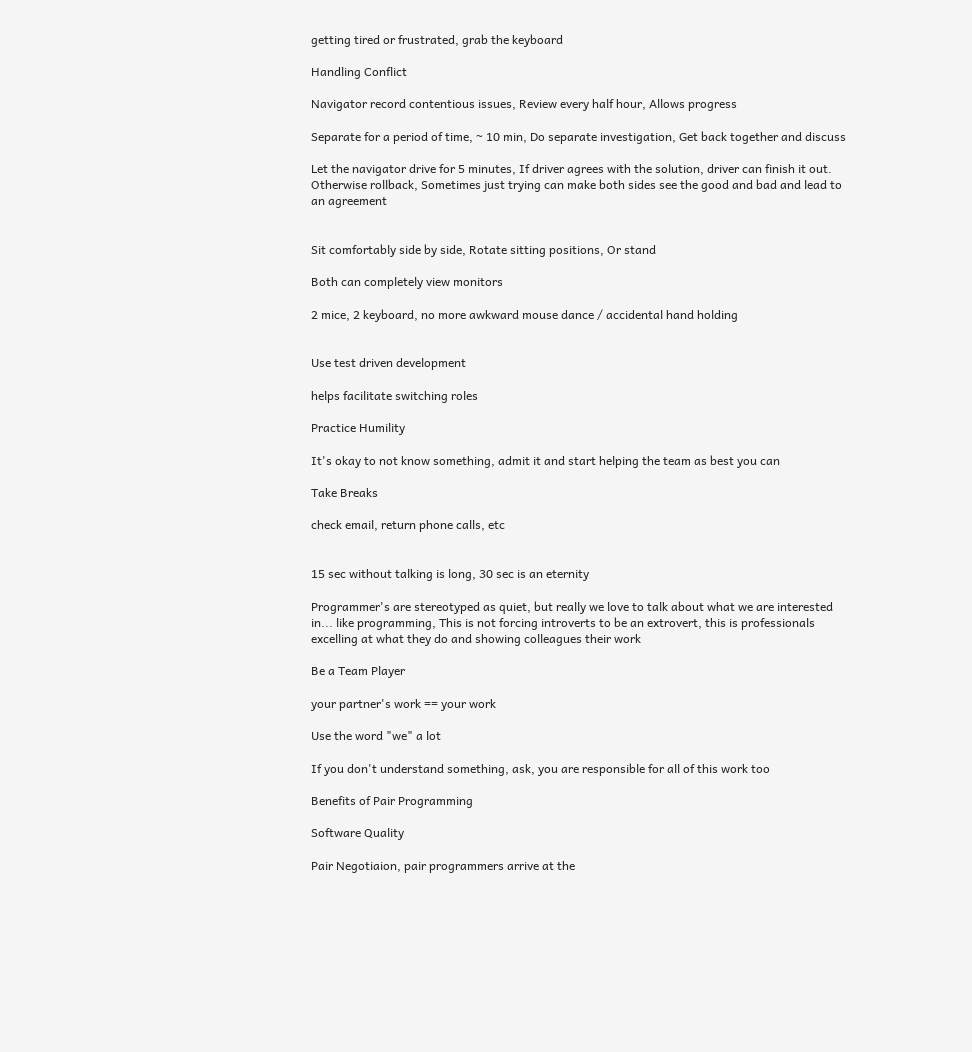getting tired or frustrated, grab the keyboard

Handling Conflict

Navigator record contentious issues, Review every half hour, Allows progress

Separate for a period of time, ~ 10 min, Do separate investigation, Get back together and discuss

Let the navigator drive for 5 minutes, If driver agrees with the solution, driver can finish it out. Otherwise rollback, Sometimes just trying can make both sides see the good and bad and lead to an agreement


Sit comfortably side by side, Rotate sitting positions, Or stand

Both can completely view monitors

2 mice, 2 keyboard, no more awkward mouse dance / accidental hand holding


Use test driven development

helps facilitate switching roles

Practice Humility

It's okay to not know something, admit it and start helping the team as best you can

Take Breaks

check email, return phone calls, etc


15 sec without talking is long, 30 sec is an eternity

Programmer's are stereotyped as quiet, but really we love to talk about what we are interested in... like programming, This is not forcing introverts to be an extrovert, this is professionals excelling at what they do and showing colleagues their work

Be a Team Player

your partner's work == your work

Use the word "we" a lot

If you don't understand something, ask, you are responsible for all of this work too

Benefits of Pair Programming

Software Quality

Pair Negotiaion, pair programmers arrive at the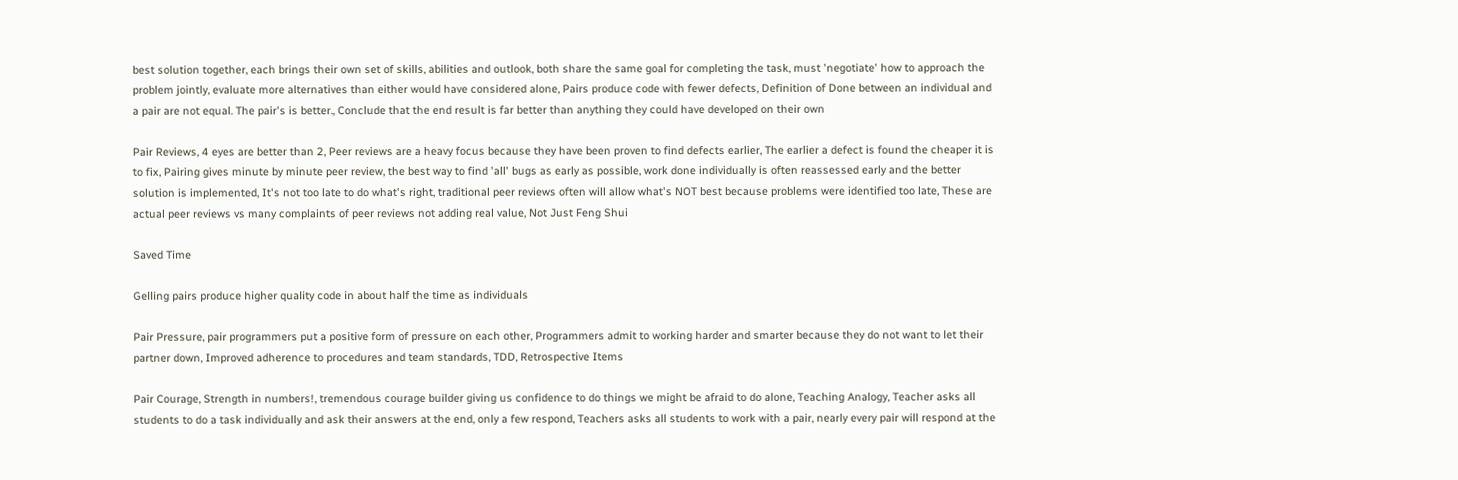best solution together, each brings their own set of skills, abilities and outlook, both share the same goal for completing the task, must 'negotiate' how to approach the problem jointly, evaluate more alternatives than either would have considered alone, Pairs produce code with fewer defects, Definition of Done between an individual and a pair are not equal. The pair's is better., Conclude that the end result is far better than anything they could have developed on their own

Pair Reviews, 4 eyes are better than 2, Peer reviews are a heavy focus because they have been proven to find defects earlier, The earlier a defect is found the cheaper it is to fix, Pairing gives minute by minute peer review, the best way to find 'all' bugs as early as possible, work done individually is often reassessed early and the better solution is implemented, It's not too late to do what's right, traditional peer reviews often will allow what's NOT best because problems were identified too late, These are actual peer reviews vs many complaints of peer reviews not adding real value, Not Just Feng Shui

Saved Time

Gelling pairs produce higher quality code in about half the time as individuals

Pair Pressure, pair programmers put a positive form of pressure on each other, Programmers admit to working harder and smarter because they do not want to let their partner down, Improved adherence to procedures and team standards, TDD, Retrospective Items

Pair Courage, Strength in numbers!, tremendous courage builder giving us confidence to do things we might be afraid to do alone, Teaching Analogy, Teacher asks all students to do a task individually and ask their answers at the end, only a few respond, Teachers asks all students to work with a pair, nearly every pair will respond at the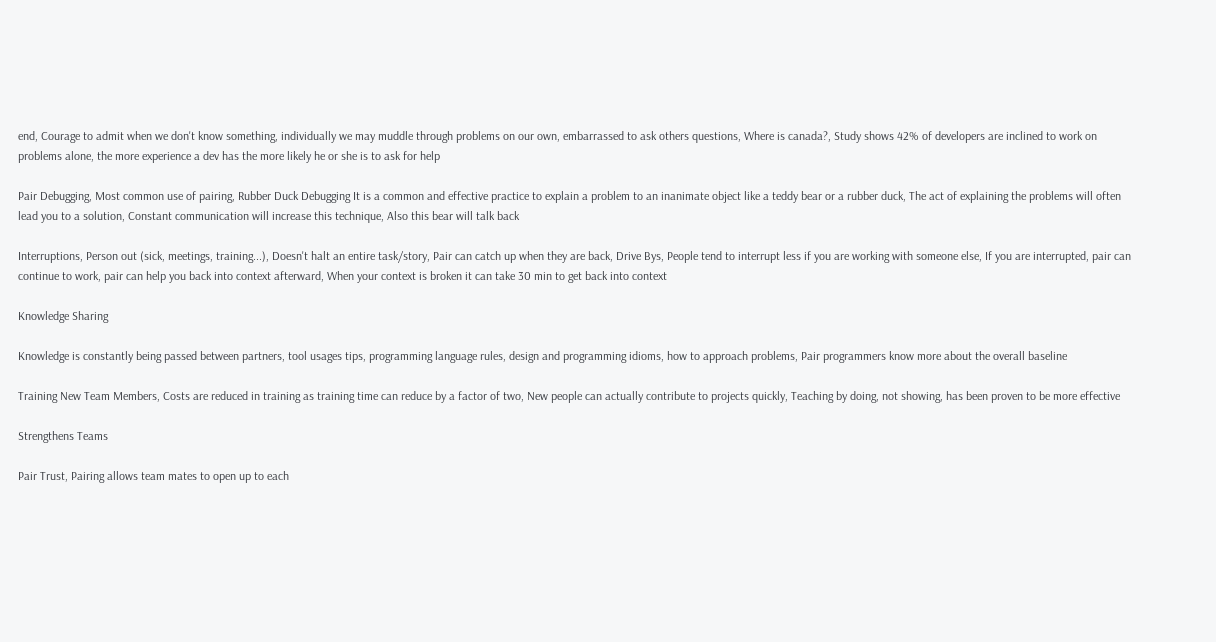end, Courage to admit when we don't know something, individually we may muddle through problems on our own, embarrassed to ask others questions, Where is canada?, Study shows 42% of developers are inclined to work on problems alone, the more experience a dev has the more likely he or she is to ask for help

Pair Debugging, Most common use of pairing, Rubber Duck Debugging It is a common and effective practice to explain a problem to an inanimate object like a teddy bear or a rubber duck, The act of explaining the problems will often lead you to a solution, Constant communication will increase this technique, Also this bear will talk back

Interruptions, Person out (sick, meetings, training...), Doesn't halt an entire task/story, Pair can catch up when they are back, Drive Bys, People tend to interrupt less if you are working with someone else, If you are interrupted, pair can continue to work, pair can help you back into context afterward, When your context is broken it can take 30 min to get back into context

Knowledge Sharing

Knowledge is constantly being passed between partners, tool usages tips, programming language rules, design and programming idioms, how to approach problems, Pair programmers know more about the overall baseline

Training New Team Members, Costs are reduced in training as training time can reduce by a factor of two, New people can actually contribute to projects quickly, Teaching by doing, not showing, has been proven to be more effective

Strengthens Teams

Pair Trust, Pairing allows team mates to open up to each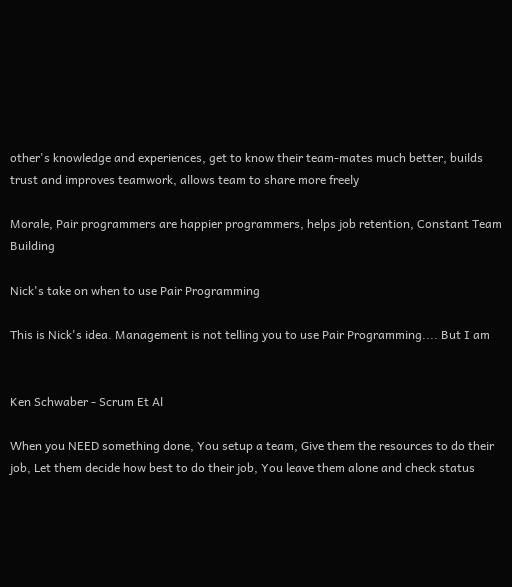other's knowledge and experiences, get to know their team-mates much better, builds trust and improves teamwork, allows team to share more freely

Morale, Pair programmers are happier programmers, helps job retention, Constant Team Building

Nick's take on when to use Pair Programming

This is Nick's idea. Management is not telling you to use Pair Programming.... But I am


Ken Schwaber - Scrum Et Al

When you NEED something done, You setup a team, Give them the resources to do their job, Let them decide how best to do their job, You leave them alone and check status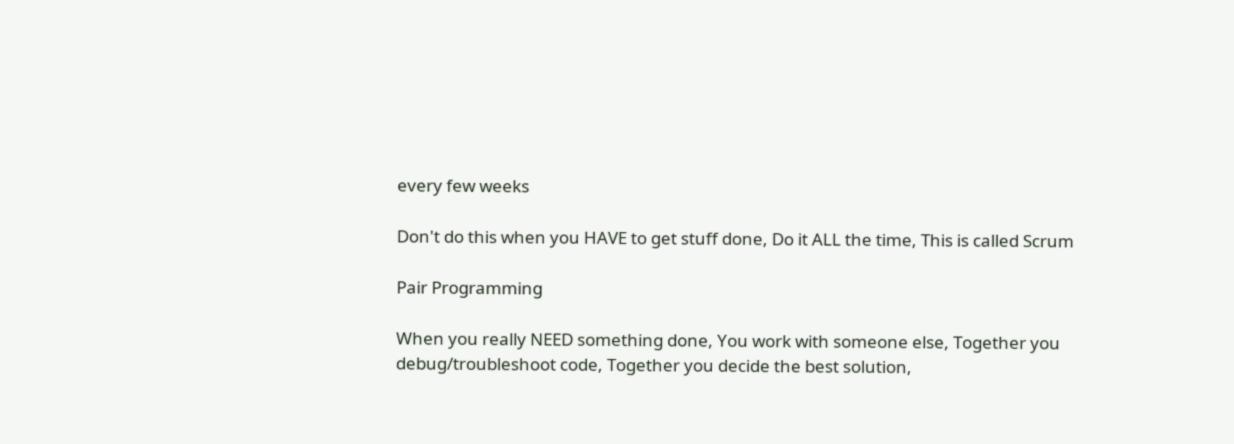every few weeks

Don't do this when you HAVE to get stuff done, Do it ALL the time, This is called Scrum

Pair Programming

When you really NEED something done, You work with someone else, Together you debug/troubleshoot code, Together you decide the best solution,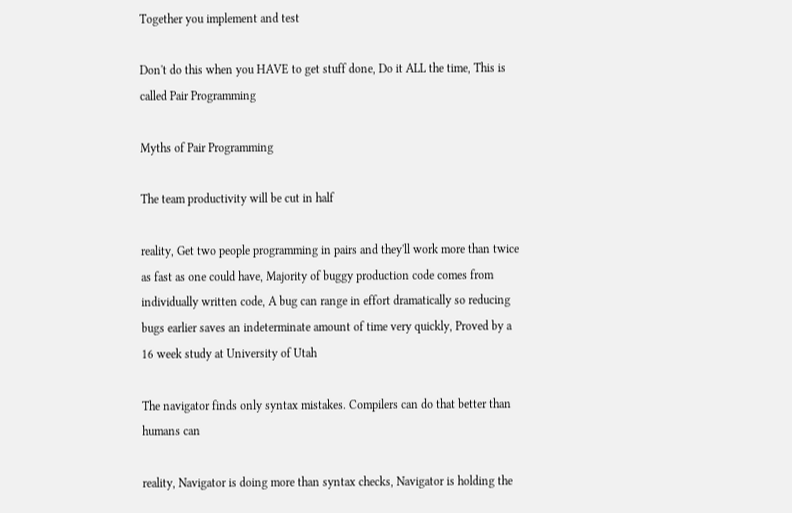Together you implement and test

Don't do this when you HAVE to get stuff done, Do it ALL the time, This is called Pair Programming

Myths of Pair Programming

The team productivity will be cut in half

reality, Get two people programming in pairs and they'll work more than twice as fast as one could have, Majority of buggy production code comes from individually written code, A bug can range in effort dramatically so reducing bugs earlier saves an indeterminate amount of time very quickly, Proved by a 16 week study at University of Utah

The navigator finds only syntax mistakes. Compilers can do that better than humans can

reality, Navigator is doing more than syntax checks, Navigator is holding the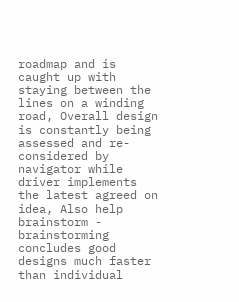roadmap and is caught up with staying between the lines on a winding road, Overall design is constantly being assessed and re-considered by navigator while driver implements the latest agreed on idea, Also help brainstorm - brainstorming concludes good designs much faster than individual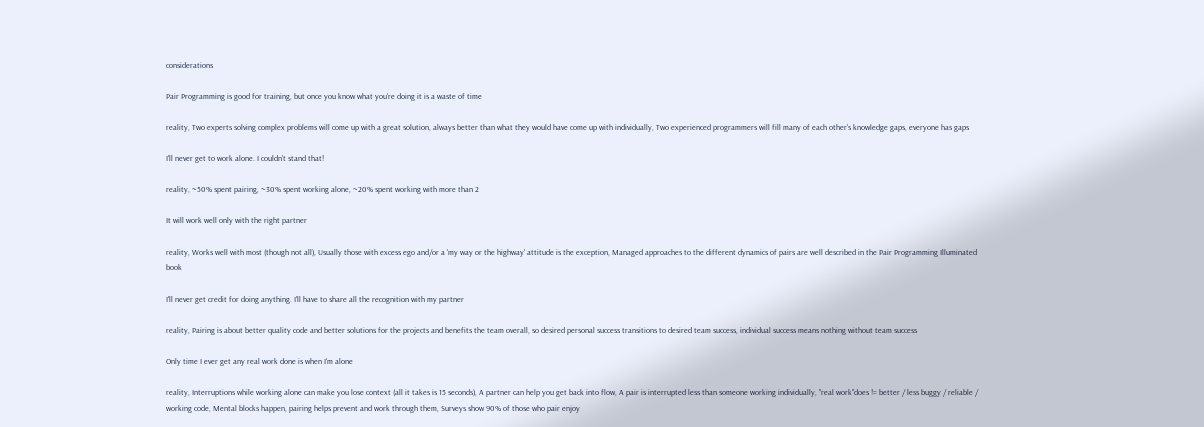considerations

Pair Programming is good for training, but once you know what you're doing it is a waste of time

reality, Two experts solving complex problems will come up with a great solution, always better than what they would have come up with individually, Two experienced programmers will fill many of each other's knowledge gaps, everyone has gaps

I'll never get to work alone. I couldn't stand that!

reality, ~50% spent pairing, ~30% spent working alone, ~20% spent working with more than 2

It will work well only with the right partner

reality, Works well with most (though not all), Usually those with excess ego and/or a 'my way or the highway' attitude is the exception, Managed approaches to the different dynamics of pairs are well described in the Pair Programming Illuminated book

I'll never get credit for doing anything. I'll have to share all the recognition with my partner

reality, Pairing is about better quality code and better solutions for the projects and benefits the team overall, so desired personal success transitions to desired team success, individual success means nothing without team success

Only time I ever get any real work done is when I'm alone

reality, Interruptions while working alone can make you lose context (all it takes is 15 seconds), A partner can help you get back into flow, A pair is interrupted less than someone working individually, "real work"does != better / less buggy / reliable / working code, Mental blocks happen, pairing helps prevent and work through them, Surveys show 90% of those who pair enjoy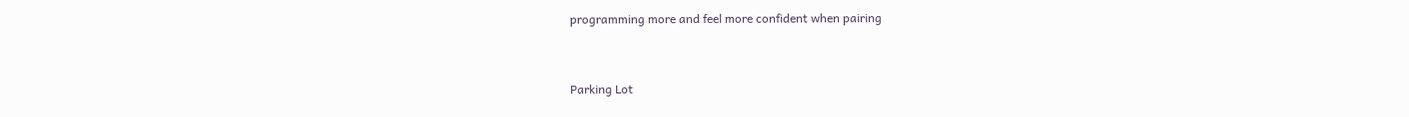programming more and feel more confident when pairing


Parking Lot